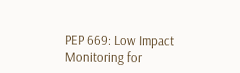PEP 669: Low Impact Monitoring for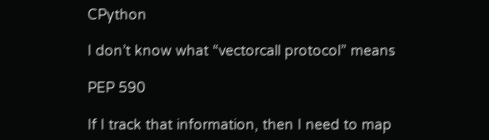CPython

I don’t know what “vectorcall protocol” means

PEP 590

If I track that information, then I need to map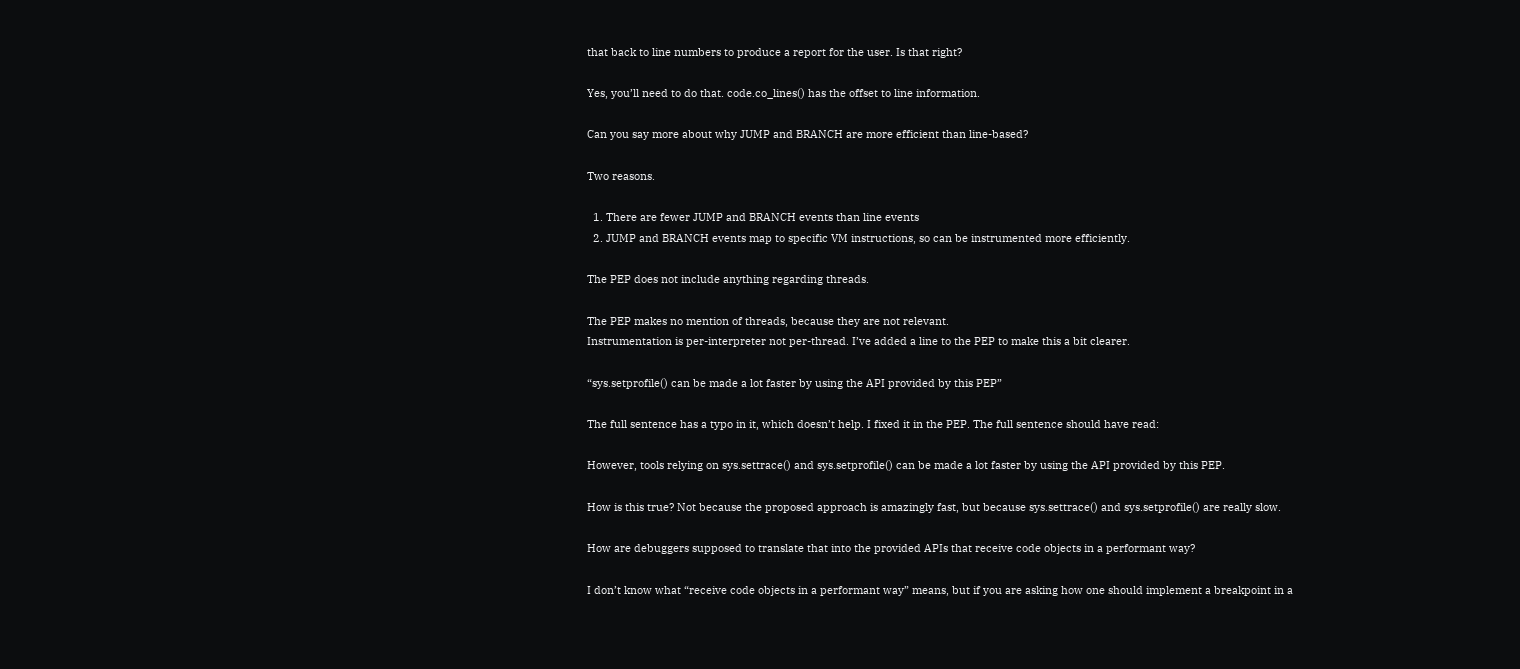that back to line numbers to produce a report for the user. Is that right?

Yes, you’ll need to do that. code.co_lines() has the offset to line information.

Can you say more about why JUMP and BRANCH are more efficient than line-based?

Two reasons.

  1. There are fewer JUMP and BRANCH events than line events
  2. JUMP and BRANCH events map to specific VM instructions, so can be instrumented more efficiently.

The PEP does not include anything regarding threads.

The PEP makes no mention of threads, because they are not relevant.
Instrumentation is per-interpreter not per-thread. I’ve added a line to the PEP to make this a bit clearer.

“sys.setprofile() can be made a lot faster by using the API provided by this PEP”

The full sentence has a typo in it, which doesn’t help. I fixed it in the PEP. The full sentence should have read:

However, tools relying on sys.settrace() and sys.setprofile() can be made a lot faster by using the API provided by this PEP.

How is this true? Not because the proposed approach is amazingly fast, but because sys.settrace() and sys.setprofile() are really slow.

How are debuggers supposed to translate that into the provided APIs that receive code objects in a performant way?

I don’t know what “receive code objects in a performant way” means, but if you are asking how one should implement a breakpoint in a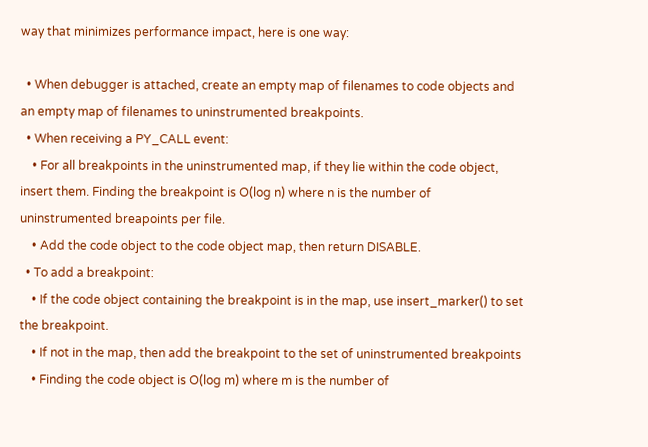way that minimizes performance impact, here is one way:

  • When debugger is attached, create an empty map of filenames to code objects and an empty map of filenames to uninstrumented breakpoints.
  • When receiving a PY_CALL event:
    • For all breakpoints in the uninstrumented map, if they lie within the code object, insert them. Finding the breakpoint is O(log n) where n is the number of uninstrumented breapoints per file.
    • Add the code object to the code object map, then return DISABLE.
  • To add a breakpoint:
    • If the code object containing the breakpoint is in the map, use insert_marker() to set the breakpoint.
    • If not in the map, then add the breakpoint to the set of uninstrumented breakpoints
    • Finding the code object is O(log m) where m is the number of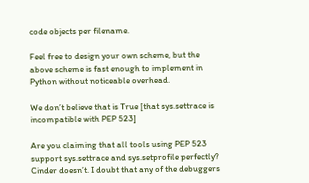code objects per filename.

Feel free to design your own scheme, but the above scheme is fast enough to implement in Python without noticeable overhead.

We don’t believe that is True [that sys.settrace is incompatible with PEP 523]

Are you claiming that all tools using PEP 523 support sys.settrace and sys.setprofile perfectly? Cinder doesn’t. I doubt that any of the debuggers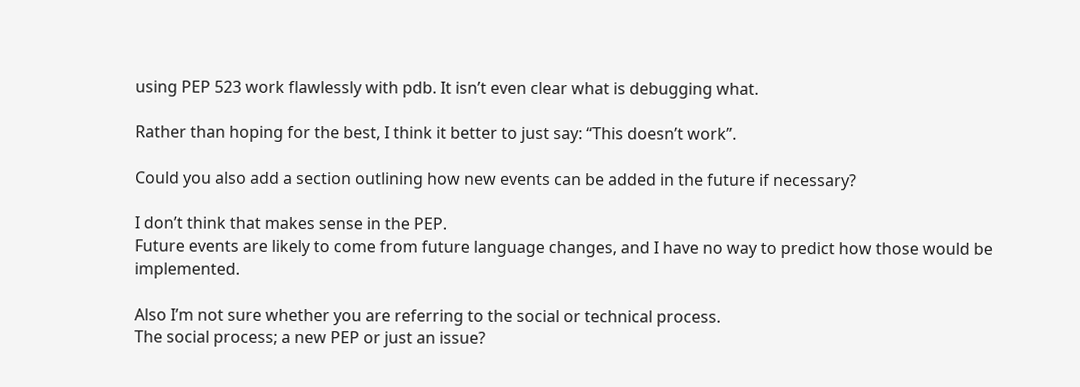using PEP 523 work flawlessly with pdb. It isn’t even clear what is debugging what.

Rather than hoping for the best, I think it better to just say: “This doesn’t work”.

Could you also add a section outlining how new events can be added in the future if necessary?

I don’t think that makes sense in the PEP.
Future events are likely to come from future language changes, and I have no way to predict how those would be implemented.

Also I’m not sure whether you are referring to the social or technical process.
The social process; a new PEP or just an issue?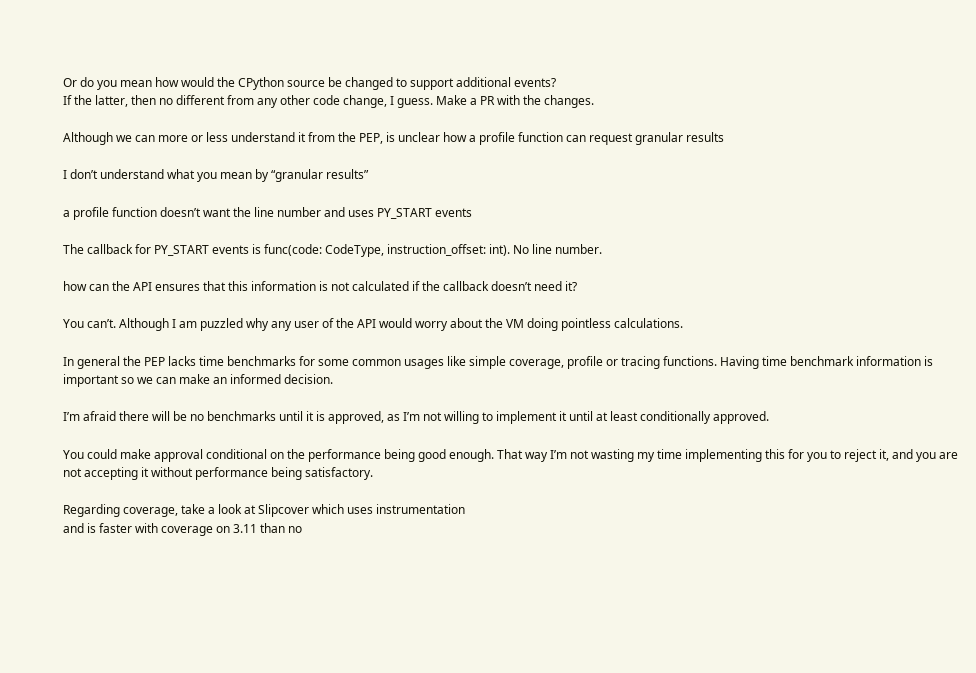Or do you mean how would the CPython source be changed to support additional events?
If the latter, then no different from any other code change, I guess. Make a PR with the changes.

Although we can more or less understand it from the PEP, is unclear how a profile function can request granular results

I don’t understand what you mean by “granular results”

a profile function doesn’t want the line number and uses PY_START events

The callback for PY_START events is func(code: CodeType, instruction_offset: int). No line number.

how can the API ensures that this information is not calculated if the callback doesn’t need it?

You can’t. Although I am puzzled why any user of the API would worry about the VM doing pointless calculations.

In general the PEP lacks time benchmarks for some common usages like simple coverage, profile or tracing functions. Having time benchmark information is important so we can make an informed decision.

I’m afraid there will be no benchmarks until it is approved, as I’m not willing to implement it until at least conditionally approved.

You could make approval conditional on the performance being good enough. That way I’m not wasting my time implementing this for you to reject it, and you are not accepting it without performance being satisfactory.

Regarding coverage, take a look at Slipcover which uses instrumentation
and is faster with coverage on 3.11 than no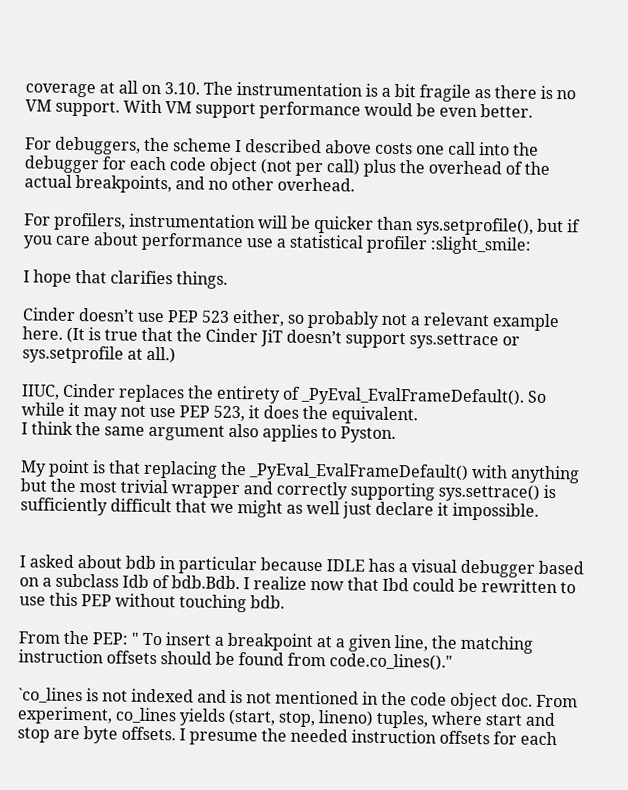coverage at all on 3.10. The instrumentation is a bit fragile as there is no VM support. With VM support performance would be even better.

For debuggers, the scheme I described above costs one call into the debugger for each code object (not per call) plus the overhead of the actual breakpoints, and no other overhead.

For profilers, instrumentation will be quicker than sys.setprofile(), but if you care about performance use a statistical profiler :slight_smile:

I hope that clarifies things.

Cinder doesn’t use PEP 523 either, so probably not a relevant example here. (It is true that the Cinder JiT doesn’t support sys.settrace or sys.setprofile at all.)

IIUC, Cinder replaces the entirety of _PyEval_EvalFrameDefault(). So while it may not use PEP 523, it does the equivalent.
I think the same argument also applies to Pyston.

My point is that replacing the _PyEval_EvalFrameDefault() with anything but the most trivial wrapper and correctly supporting sys.settrace() is sufficiently difficult that we might as well just declare it impossible.


I asked about bdb in particular because IDLE has a visual debugger based on a subclass Idb of bdb.Bdb. I realize now that Ibd could be rewritten to use this PEP without touching bdb.

From the PEP: " To insert a breakpoint at a given line, the matching instruction offsets should be found from code.co_lines()."

`co_lines is not indexed and is not mentioned in the code object doc. From experiment, co_lines yields (start, stop, lineno) tuples, where start and stop are byte offsets. I presume the needed instruction offsets for each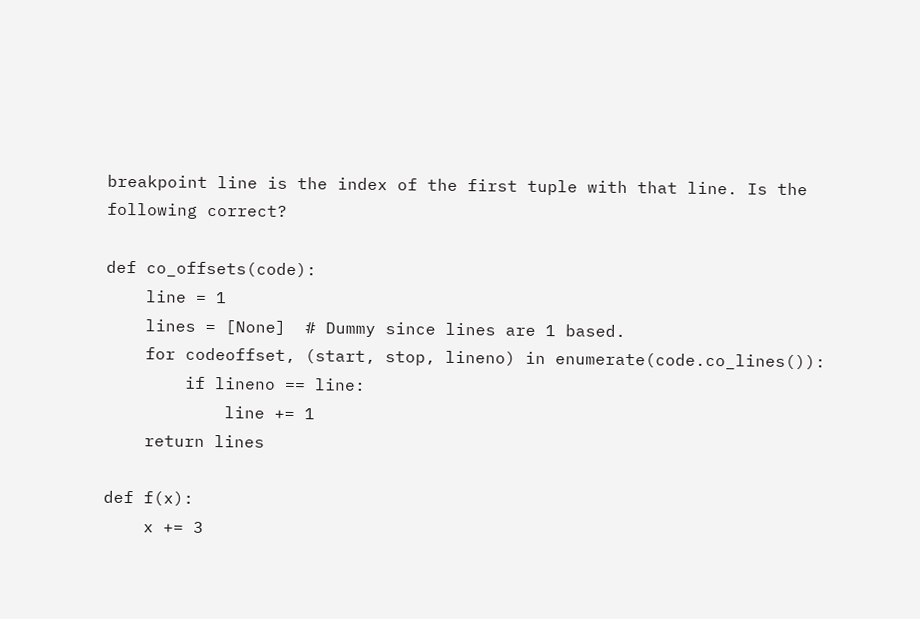breakpoint line is the index of the first tuple with that line. Is the following correct?

def co_offsets(code):
    line = 1
    lines = [None]  # Dummy since lines are 1 based.
    for codeoffset, (start, stop, lineno) in enumerate(code.co_lines()):
        if lineno == line:
            line += 1
    return lines

def f(x):
    x += 3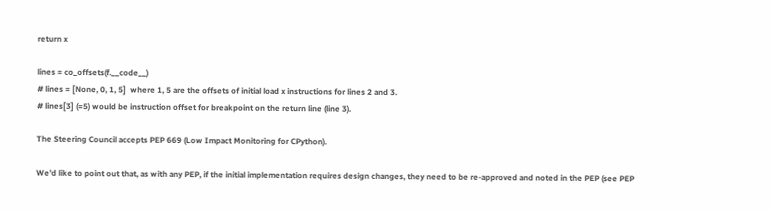return x

lines = co_offsets(f.__code__)
# lines = [None, 0, 1, 5]  where 1, 5 are the offsets of initial load x instructions for lines 2 and 3.
# lines[3] (=5) would be instruction offset for breakpoint on the return line (line 3).

The Steering Council accepts PEP 669 (Low Impact Monitoring for CPython).

We’d like to point out that, as with any PEP, if the initial implementation requires design changes, they need to be re-approved and noted in the PEP (see PEP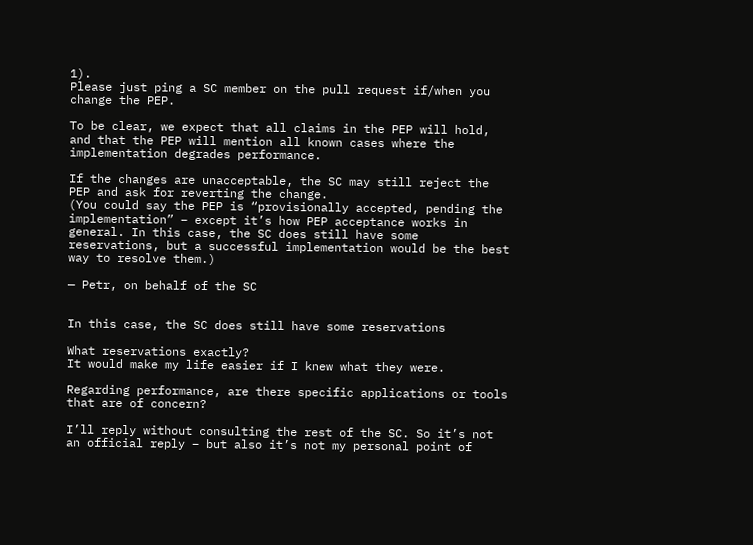1).
Please just ping a SC member on the pull request if/when you change the PEP.

To be clear, we expect that all claims in the PEP will hold, and that the PEP will mention all known cases where the implementation degrades performance.

If the changes are unacceptable, the SC may still reject the PEP and ask for reverting the change.
(You could say the PEP is “provisionally accepted, pending the implementation” – except it’s how PEP acceptance works in general. In this case, the SC does still have some reservations, but a successful implementation would be the best way to resolve them.)

— Petr, on behalf of the SC


In this case, the SC does still have some reservations

What reservations exactly?
It would make my life easier if I knew what they were.

Regarding performance, are there specific applications or tools that are of concern?

I’ll reply without consulting the rest of the SC. So it’s not an official reply – but also it’s not my personal point of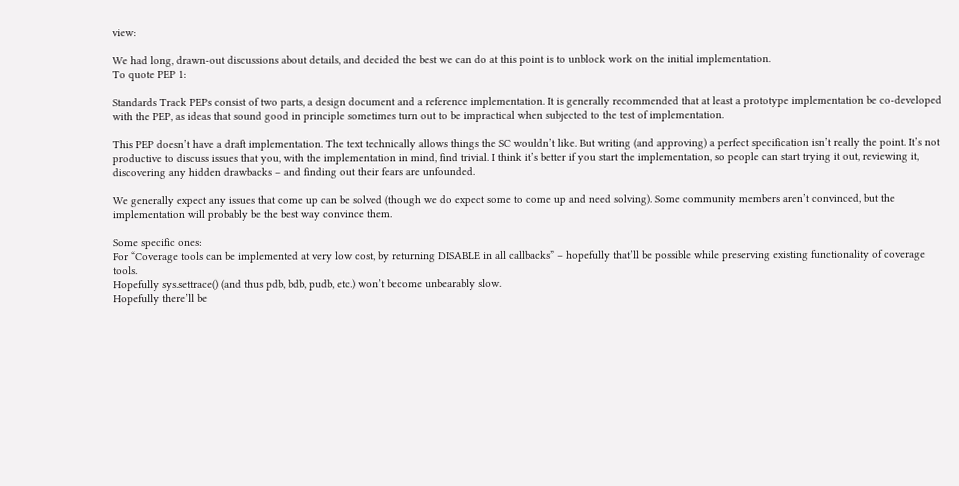view:

We had long, drawn-out discussions about details, and decided the best we can do at this point is to unblock work on the initial implementation.
To quote PEP 1:

Standards Track PEPs consist of two parts, a design document and a reference implementation. It is generally recommended that at least a prototype implementation be co-developed with the PEP, as ideas that sound good in principle sometimes turn out to be impractical when subjected to the test of implementation.

This PEP doesn’t have a draft implementation. The text technically allows things the SC wouldn’t like. But writing (and approving) a perfect specification isn’t really the point. It’s not productive to discuss issues that you, with the implementation in mind, find trivial. I think it’s better if you start the implementation, so people can start trying it out, reviewing it, discovering any hidden drawbacks – and finding out their fears are unfounded.

We generally expect any issues that come up can be solved (though we do expect some to come up and need solving). Some community members aren’t convinced, but the implementation will probably be the best way convince them.

Some specific ones:
For “Coverage tools can be implemented at very low cost, by returning DISABLE in all callbacks” – hopefully that’ll be possible while preserving existing functionality of coverage tools.
Hopefully sys.settrace() (and thus pdb, bdb, pudb, etc.) won’t become unbearably slow.
Hopefully there’ll be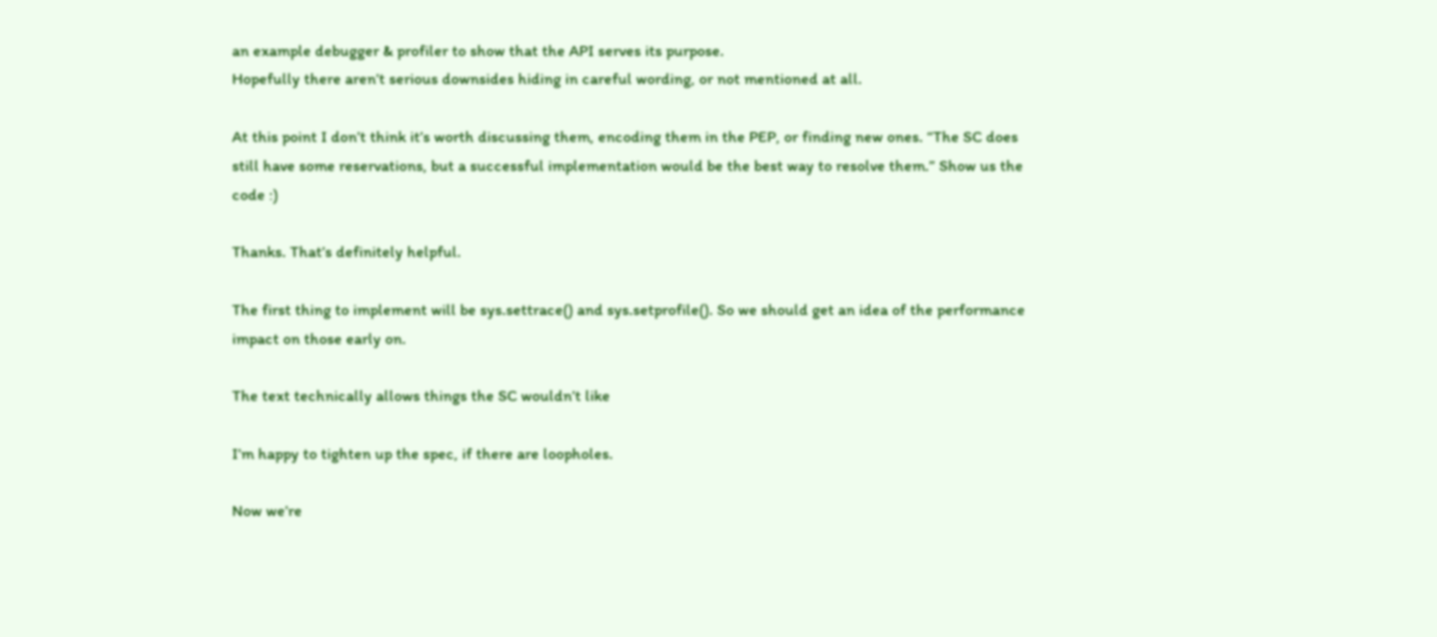an example debugger & profiler to show that the API serves its purpose.
Hopefully there aren’t serious downsides hiding in careful wording, or not mentioned at all.

At this point I don’t think it’s worth discussing them, encoding them in the PEP, or finding new ones. “The SC does still have some reservations, but a successful implementation would be the best way to resolve them.” Show us the code :)

Thanks. That’s definitely helpful.

The first thing to implement will be sys.settrace() and sys.setprofile(). So we should get an idea of the performance impact on those early on.

The text technically allows things the SC wouldn’t like

I’m happy to tighten up the spec, if there are loopholes.

Now we’re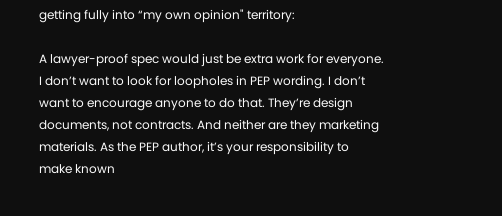getting fully into “my own opinion" territory:

A lawyer-proof spec would just be extra work for everyone.
I don’t want to look for loopholes in PEP wording. I don’t want to encourage anyone to do that. They’re design documents, not contracts. And neither are they marketing materials. As the PEP author, it’s your responsibility to make known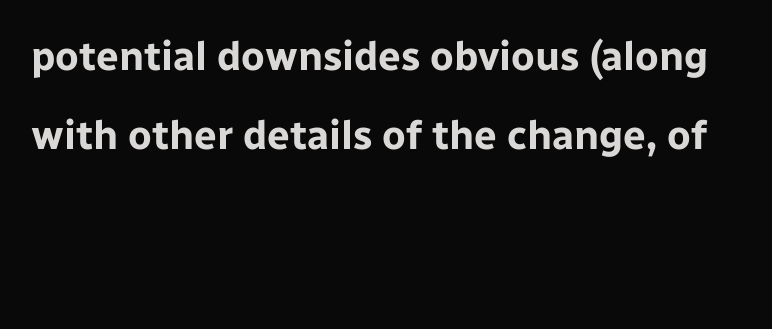potential downsides obvious (along with other details of the change, of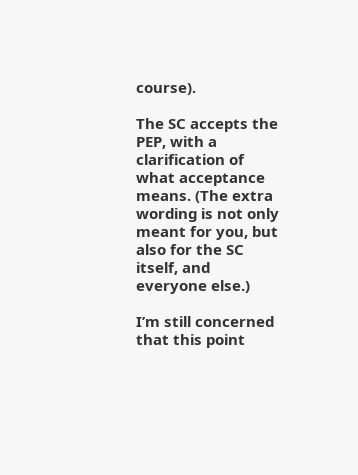course).

The SC accepts the PEP, with a clarification of what acceptance means. (The extra wording is not only meant for you, but also for the SC itself, and everyone else.)

I’m still concerned that this point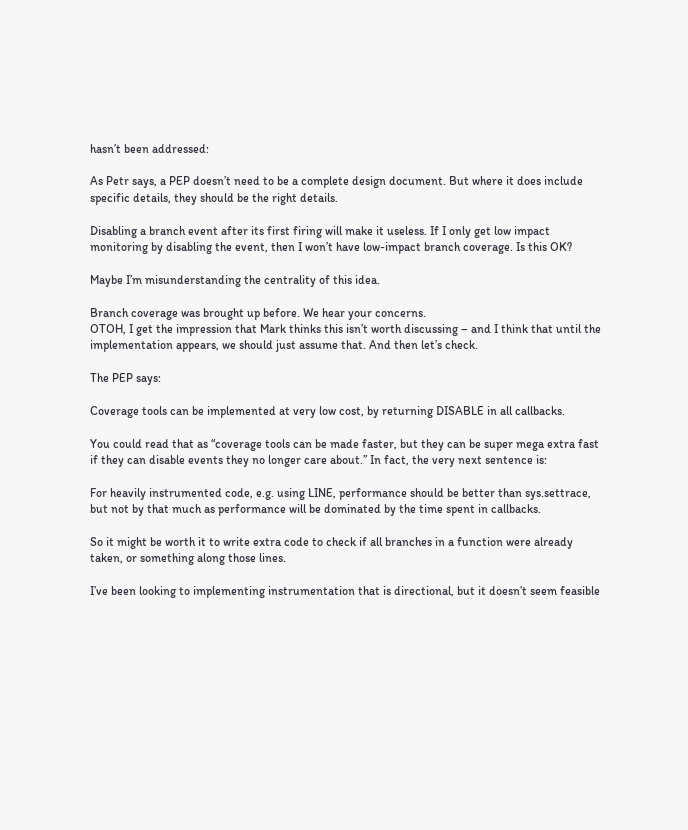hasn’t been addressed:

As Petr says, a PEP doesn’t need to be a complete design document. But where it does include specific details, they should be the right details.

Disabling a branch event after its first firing will make it useless. If I only get low impact monitoring by disabling the event, then I won’t have low-impact branch coverage. Is this OK?

Maybe I’m misunderstanding the centrality of this idea.

Branch coverage was brought up before. We hear your concerns.
OTOH, I get the impression that Mark thinks this isn’t worth discussing – and I think that until the implementation appears, we should just assume that. And then let’s check.

The PEP says:

Coverage tools can be implemented at very low cost, by returning DISABLE in all callbacks.

You could read that as “coverage tools can be made faster, but they can be super mega extra fast if they can disable events they no longer care about.” In fact, the very next sentence is:

For heavily instrumented code, e.g. using LINE, performance should be better than sys.settrace, but not by that much as performance will be dominated by the time spent in callbacks.

So it might be worth it to write extra code to check if all branches in a function were already taken, or something along those lines.

I’ve been looking to implementing instrumentation that is directional, but it doesn’t seem feasible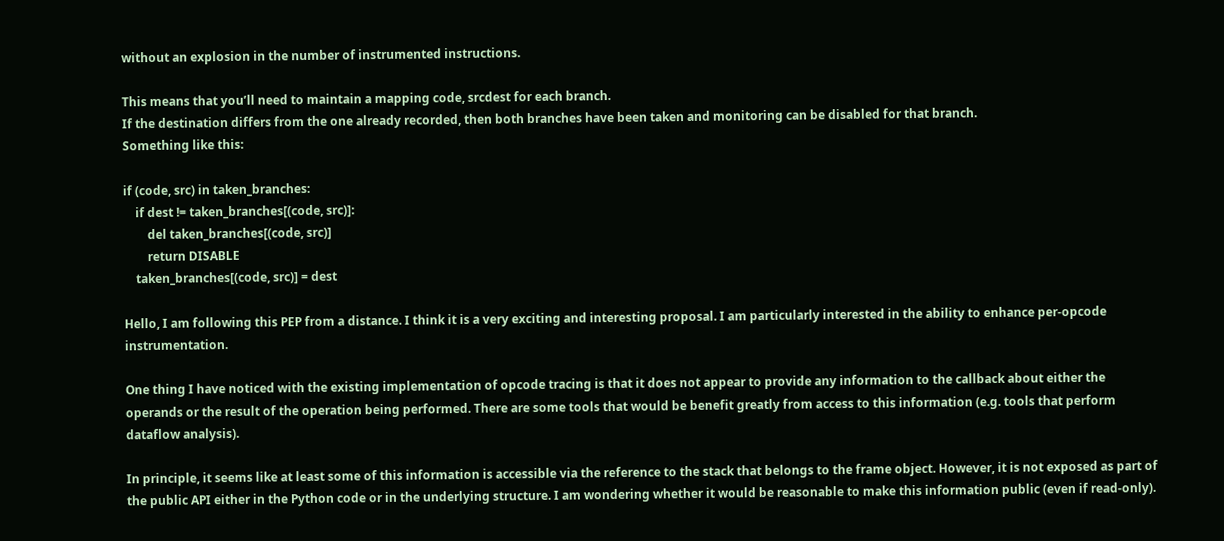without an explosion in the number of instrumented instructions.

This means that you’ll need to maintain a mapping code, srcdest for each branch.
If the destination differs from the one already recorded, then both branches have been taken and monitoring can be disabled for that branch.
Something like this:

if (code, src) in taken_branches:
    if dest != taken_branches[(code, src)]:
        del taken_branches[(code, src)]
        return DISABLE
    taken_branches[(code, src)] = dest

Hello, I am following this PEP from a distance. I think it is a very exciting and interesting proposal. I am particularly interested in the ability to enhance per-opcode instrumentation.

One thing I have noticed with the existing implementation of opcode tracing is that it does not appear to provide any information to the callback about either the operands or the result of the operation being performed. There are some tools that would be benefit greatly from access to this information (e.g. tools that perform dataflow analysis).

In principle, it seems like at least some of this information is accessible via the reference to the stack that belongs to the frame object. However, it is not exposed as part of the public API either in the Python code or in the underlying structure. I am wondering whether it would be reasonable to make this information public (even if read-only).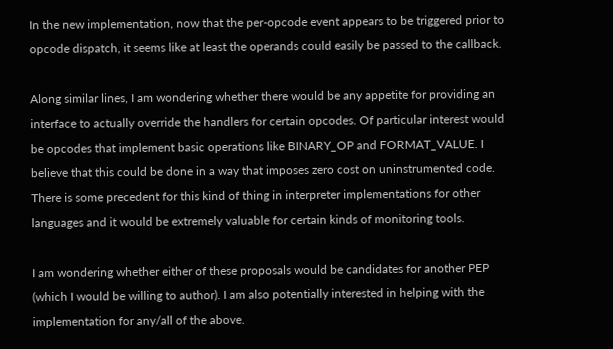In the new implementation, now that the per-opcode event appears to be triggered prior to opcode dispatch, it seems like at least the operands could easily be passed to the callback.

Along similar lines, I am wondering whether there would be any appetite for providing an interface to actually override the handlers for certain opcodes. Of particular interest would be opcodes that implement basic operations like BINARY_OP and FORMAT_VALUE. I believe that this could be done in a way that imposes zero cost on uninstrumented code. There is some precedent for this kind of thing in interpreter implementations for other languages and it would be extremely valuable for certain kinds of monitoring tools.

I am wondering whether either of these proposals would be candidates for another PEP (which I would be willing to author). I am also potentially interested in helping with the implementation for any/all of the above.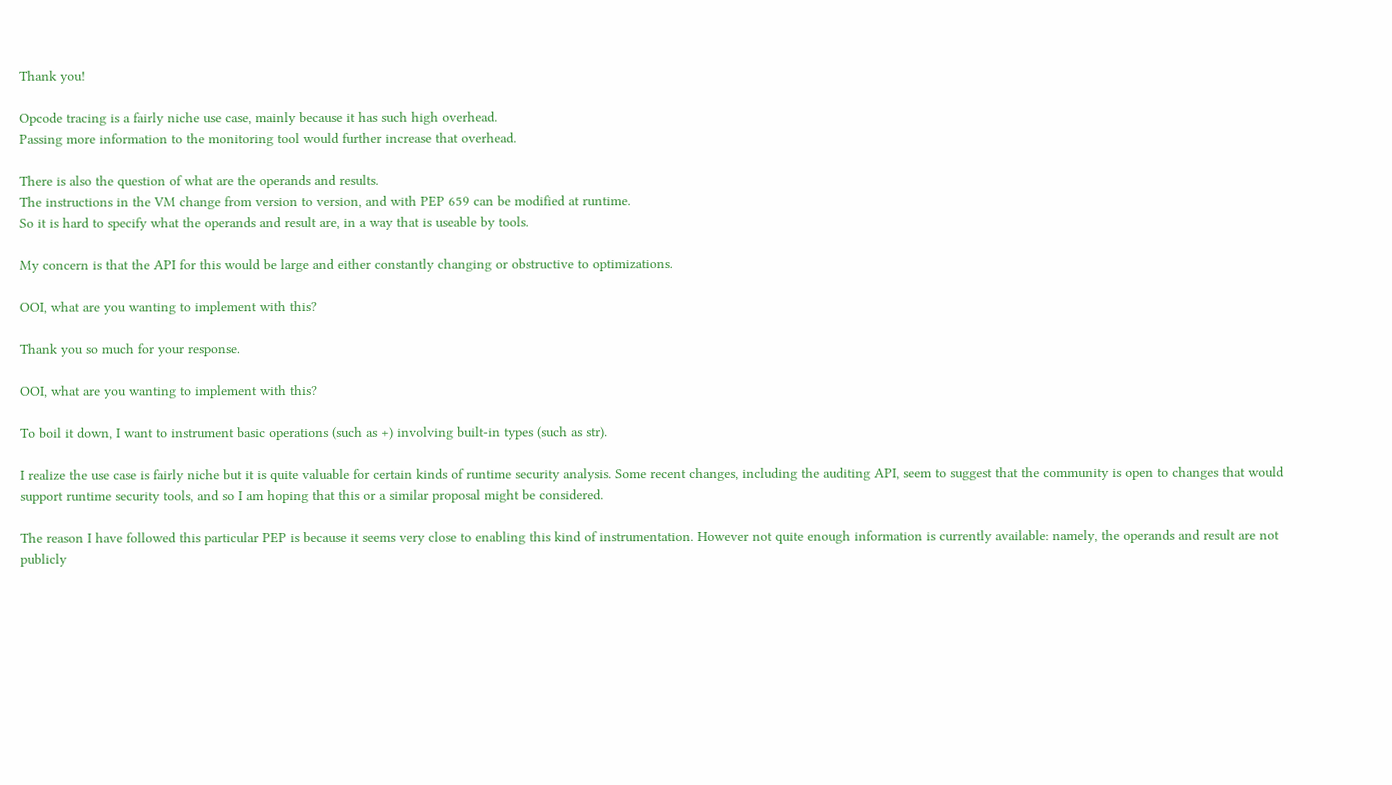Thank you!

Opcode tracing is a fairly niche use case, mainly because it has such high overhead.
Passing more information to the monitoring tool would further increase that overhead.

There is also the question of what are the operands and results.
The instructions in the VM change from version to version, and with PEP 659 can be modified at runtime.
So it is hard to specify what the operands and result are, in a way that is useable by tools.

My concern is that the API for this would be large and either constantly changing or obstructive to optimizations.

OOI, what are you wanting to implement with this?

Thank you so much for your response.

OOI, what are you wanting to implement with this?

To boil it down, I want to instrument basic operations (such as +) involving built-in types (such as str).

I realize the use case is fairly niche but it is quite valuable for certain kinds of runtime security analysis. Some recent changes, including the auditing API, seem to suggest that the community is open to changes that would support runtime security tools, and so I am hoping that this or a similar proposal might be considered.

The reason I have followed this particular PEP is because it seems very close to enabling this kind of instrumentation. However not quite enough information is currently available: namely, the operands and result are not publicly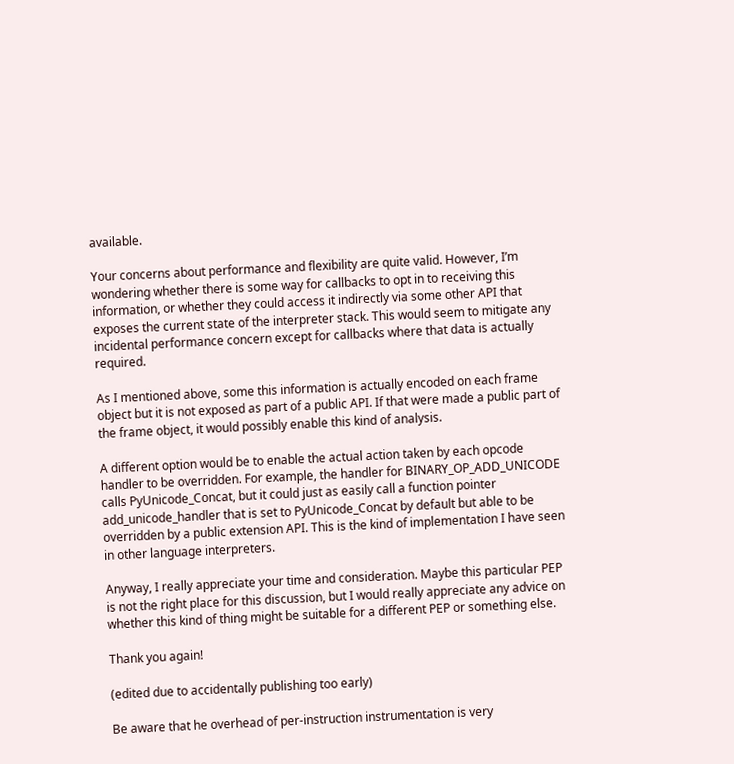available.

Your concerns about performance and flexibility are quite valid. However, I’m wondering whether there is some way for callbacks to opt in to receiving this information, or whether they could access it indirectly via some other API that exposes the current state of the interpreter stack. This would seem to mitigate any incidental performance concern except for callbacks where that data is actually required.

As I mentioned above, some this information is actually encoded on each frame object but it is not exposed as part of a public API. If that were made a public part of the frame object, it would possibly enable this kind of analysis.

A different option would be to enable the actual action taken by each opcode handler to be overridden. For example, the handler for BINARY_OP_ADD_UNICODE calls PyUnicode_Concat, but it could just as easily call a function pointer add_unicode_handler that is set to PyUnicode_Concat by default but able to be overridden by a public extension API. This is the kind of implementation I have seen in other language interpreters.

Anyway, I really appreciate your time and consideration. Maybe this particular PEP is not the right place for this discussion, but I would really appreciate any advice on whether this kind of thing might be suitable for a different PEP or something else.

Thank you again!

(edited due to accidentally publishing too early)

Be aware that he overhead of per-instruction instrumentation is very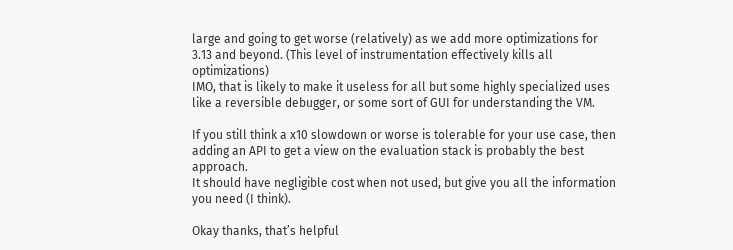large and going to get worse (relatively) as we add more optimizations for 3.13 and beyond. (This level of instrumentation effectively kills all optimizations)
IMO, that is likely to make it useless for all but some highly specialized uses like a reversible debugger, or some sort of GUI for understanding the VM.

If you still think a x10 slowdown or worse is tolerable for your use case, then adding an API to get a view on the evaluation stack is probably the best approach.
It should have negligible cost when not used, but give you all the information you need (I think).

Okay thanks, that’s helpful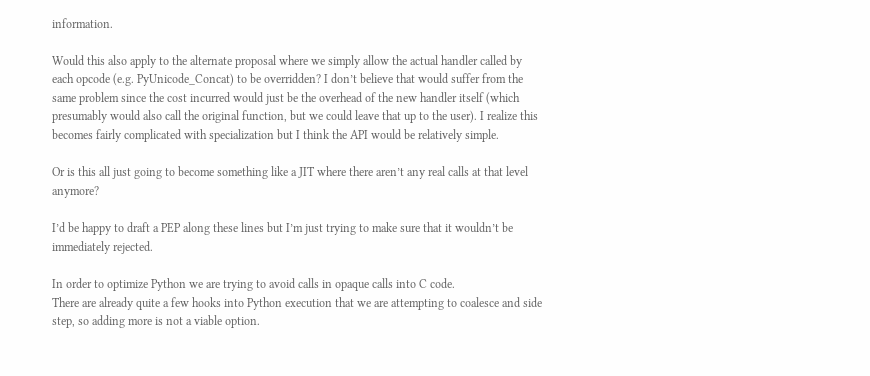information.

Would this also apply to the alternate proposal where we simply allow the actual handler called by each opcode (e.g. PyUnicode_Concat) to be overridden? I don’t believe that would suffer from the same problem since the cost incurred would just be the overhead of the new handler itself (which presumably would also call the original function, but we could leave that up to the user). I realize this becomes fairly complicated with specialization but I think the API would be relatively simple.

Or is this all just going to become something like a JIT where there aren’t any real calls at that level anymore?

I’d be happy to draft a PEP along these lines but I’m just trying to make sure that it wouldn’t be immediately rejected.

In order to optimize Python we are trying to avoid calls in opaque calls into C code.
There are already quite a few hooks into Python execution that we are attempting to coalesce and side step, so adding more is not a viable option.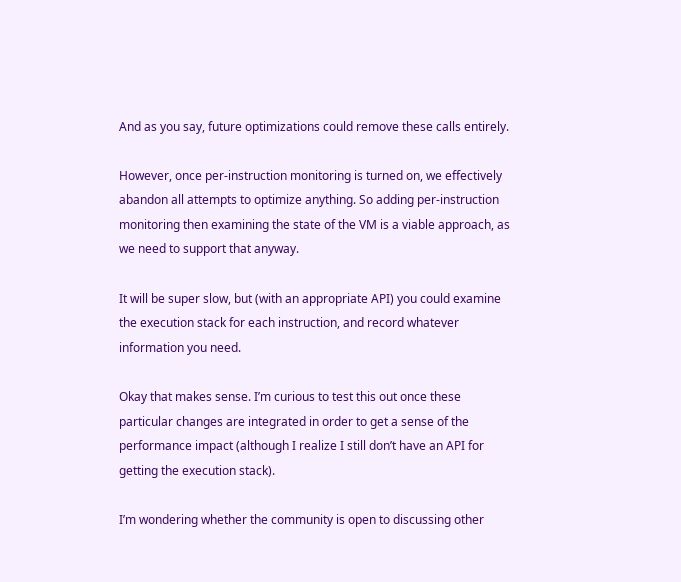And as you say, future optimizations could remove these calls entirely.

However, once per-instruction monitoring is turned on, we effectively abandon all attempts to optimize anything. So adding per-instruction monitoring then examining the state of the VM is a viable approach, as we need to support that anyway.

It will be super slow, but (with an appropriate API) you could examine the execution stack for each instruction, and record whatever information you need.

Okay that makes sense. I’m curious to test this out once these particular changes are integrated in order to get a sense of the performance impact (although I realize I still don’t have an API for getting the execution stack).

I’m wondering whether the community is open to discussing other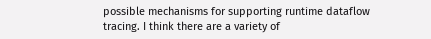possible mechanisms for supporting runtime dataflow tracing. I think there are a variety of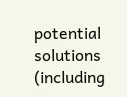potential solutions (including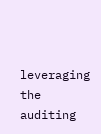leveraging the auditing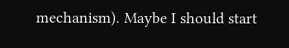mechanism). Maybe I should start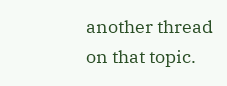another thread on that topic.